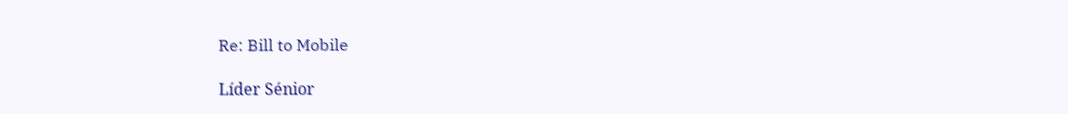Re: Bill to Mobile

Líder Sénior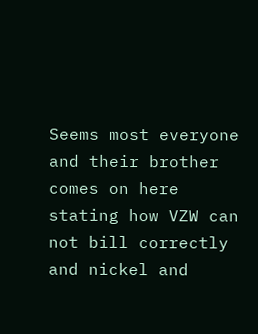Seems most everyone and their brother comes on here stating how VZW can not bill correctly and nickel and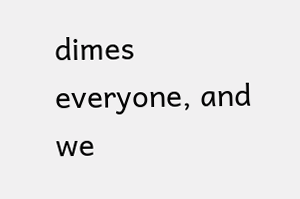dimes everyone, and we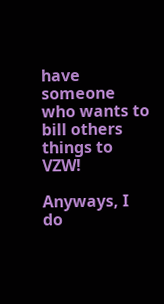have someone who wants to bill others things to VZW!

Anyways, I do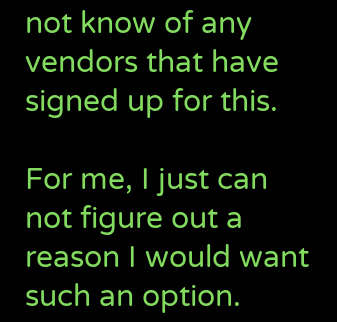not know of any vendors that have signed up for this.

For me, I just can not figure out a reason I would want such an option.